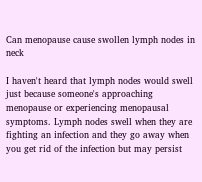Can menopause cause swollen lymph nodes in neck

I haven't heard that lymph nodes would swell just because someone's approaching menopause or experiencing menopausal symptoms. Lymph nodes swell when they are fighting an infection and they go away when you get rid of the infection but may persist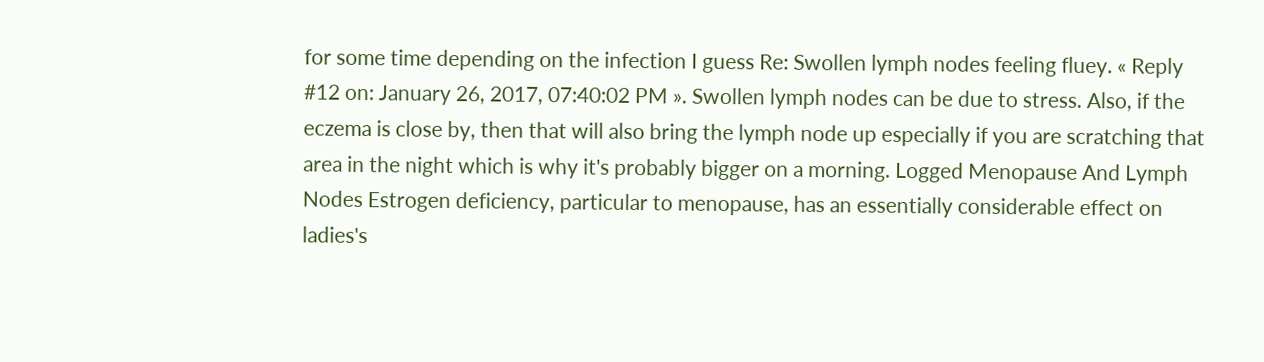for some time depending on the infection I guess Re: Swollen lymph nodes feeling fluey. « Reply #12 on: January 26, 2017, 07:40:02 PM ». Swollen lymph nodes can be due to stress. Also, if the eczema is close by, then that will also bring the lymph node up especially if you are scratching that area in the night which is why it's probably bigger on a morning. Logged Menopause And Lymph Nodes Estrogen deficiency, particular to menopause, has an essentially considerable effect on ladies's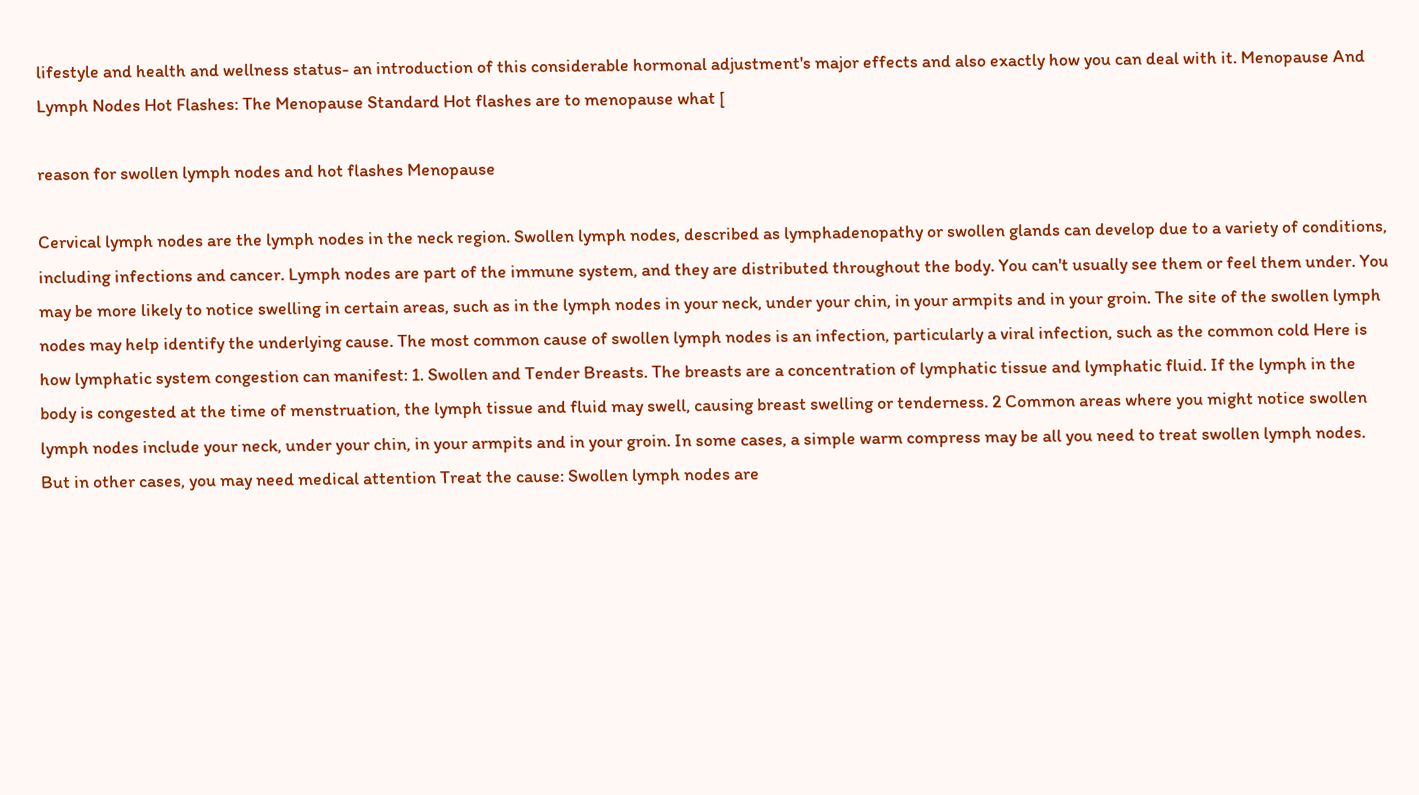lifestyle and health and wellness status- an introduction of this considerable hormonal adjustment's major effects and also exactly how you can deal with it. Menopause And Lymph Nodes Hot Flashes: The Menopause Standard Hot flashes are to menopause what [

reason for swollen lymph nodes and hot flashes Menopause

Cervical lymph nodes are the lymph nodes in the neck region. Swollen lymph nodes, described as lymphadenopathy or swollen glands can develop due to a variety of conditions, including infections and cancer. Lymph nodes are part of the immune system, and they are distributed throughout the body. You can't usually see them or feel them under. You may be more likely to notice swelling in certain areas, such as in the lymph nodes in your neck, under your chin, in your armpits and in your groin. The site of the swollen lymph nodes may help identify the underlying cause. The most common cause of swollen lymph nodes is an infection, particularly a viral infection, such as the common cold Here is how lymphatic system congestion can manifest: 1. Swollen and Tender Breasts. The breasts are a concentration of lymphatic tissue and lymphatic fluid. If the lymph in the body is congested at the time of menstruation, the lymph tissue and fluid may swell, causing breast swelling or tenderness. 2 Common areas where you might notice swollen lymph nodes include your neck, under your chin, in your armpits and in your groin. In some cases, a simple warm compress may be all you need to treat swollen lymph nodes. But in other cases, you may need medical attention Treat the cause: Swollen lymph nodes are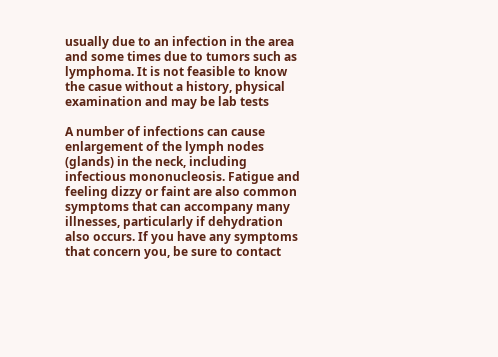usually due to an infection in the area and some times due to tumors such as lymphoma. It is not feasible to know the casue without a history, physical examination and may be lab tests

A number of infections can cause enlargement of the lymph nodes (glands) in the neck, including infectious mononucleosis. Fatigue and feeling dizzy or faint are also common symptoms that can accompany many illnesses, particularly if dehydration also occurs. If you have any symptoms that concern you, be sure to contact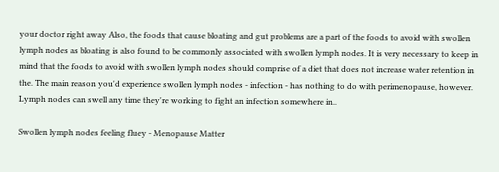your doctor right away Also, the foods that cause bloating and gut problems are a part of the foods to avoid with swollen lymph nodes as bloating is also found to be commonly associated with swollen lymph nodes. It is very necessary to keep in mind that the foods to avoid with swollen lymph nodes should comprise of a diet that does not increase water retention in the. The main reason you'd experience swollen lymph nodes - infection - has nothing to do with perimenopause, however. Lymph nodes can swell any time they're working to fight an infection somewhere in..

Swollen lymph nodes feeling fluey - Menopause Matter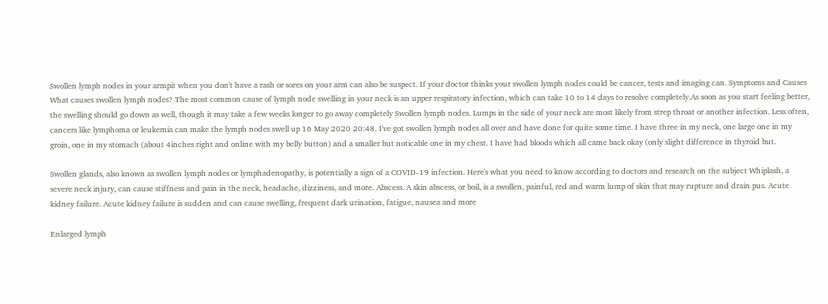Swollen lymph nodes in your armpit when you don't have a rash or sores on your arm can also be suspect. If your doctor thinks your swollen lymph nodes could be cancer, tests and imaging can. Symptoms and Causes What causes swollen lymph nodes? The most common cause of lymph node swelling in your neck is an upper respiratory infection, which can take 10 to 14 days to resolve completely.As soon as you start feeling better, the swelling should go down as well, though it may take a few weeks longer to go away completely Swollen lymph nodes. Lumps in the side of your neck are most likely from strep throat or another infection. Less often, cancers like lymphoma or leukemia can make the lymph nodes swell up 16 May 2020 20:48. I've got swollen lymph nodes all over and have done for quite some time. I have three in my neck, one large one in my groin, one in my stomach (about 4inches right and online with my belly button) and a smaller but noticable one in my chest. I have had bloods which all came back okay (only slight difference in thyroid but.

Swollen glands, also known as swollen lymph nodes or lymphadenopathy, is potentially a sign of a COVID-19 infection. Here's what you need to know according to doctors and research on the subject Whiplash, a severe neck injury, can cause stiffness and pain in the neck, headache, dizziness, and more. Abscess. A skin abscess, or boil, is a swollen, painful, red and warm lump of skin that may rupture and drain pus. Acute kidney failure. Acute kidney failure is sudden and can cause swelling, frequent dark urination, fatigue, nausea and more

Enlarged lymph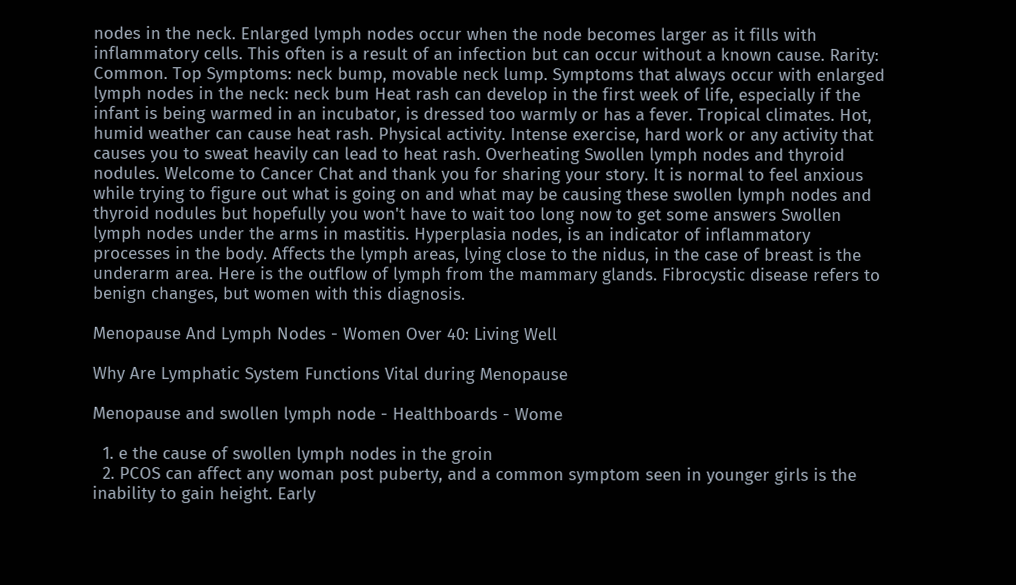nodes in the neck. Enlarged lymph nodes occur when the node becomes larger as it fills with inflammatory cells. This often is a result of an infection but can occur without a known cause. Rarity: Common. Top Symptoms: neck bump, movable neck lump. Symptoms that always occur with enlarged lymph nodes in the neck: neck bum Heat rash can develop in the first week of life, especially if the infant is being warmed in an incubator, is dressed too warmly or has a fever. Tropical climates. Hot, humid weather can cause heat rash. Physical activity. Intense exercise, hard work or any activity that causes you to sweat heavily can lead to heat rash. Overheating Swollen lymph nodes and thyroid nodules. Welcome to Cancer Chat and thank you for sharing your story. It is normal to feel anxious while trying to figure out what is going on and what may be causing these swollen lymph nodes and thyroid nodules but hopefully you won't have to wait too long now to get some answers Swollen lymph nodes under the arms in mastitis. Hyperplasia nodes, is an indicator of inflammatory processes in the body. Affects the lymph areas, lying close to the nidus, in the case of breast is the underarm area. Here is the outflow of lymph from the mammary glands. Fibrocystic disease refers to benign changes, but women with this diagnosis.

Menopause And Lymph Nodes - Women Over 40: Living Well

Why Are Lymphatic System Functions Vital during Menopause

Menopause and swollen lymph node - Healthboards - Wome

  1. e the cause of swollen lymph nodes in the groin
  2. PCOS can affect any woman post puberty, and a common symptom seen in younger girls is the inability to gain height. Early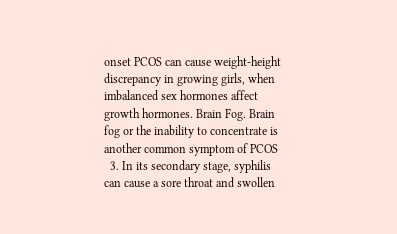onset PCOS can cause weight-height discrepancy in growing girls, when imbalanced sex hormones affect growth hormones. Brain Fog. Brain fog or the inability to concentrate is another common symptom of PCOS
  3. In its secondary stage, syphilis can cause a sore throat and swollen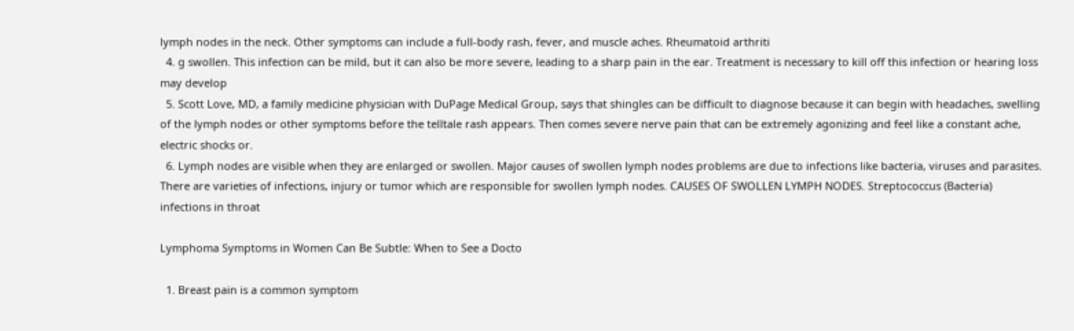lymph nodes in the neck. Other symptoms can include a full-body rash, fever, and muscle aches. Rheumatoid arthriti
  4. g swollen. This infection can be mild, but it can also be more severe, leading to a sharp pain in the ear. Treatment is necessary to kill off this infection or hearing loss may develop
  5. Scott Love, MD, a family medicine physician with DuPage Medical Group, says that shingles can be difficult to diagnose because it can begin with headaches, swelling of the lymph nodes or other symptoms before the telltale rash appears. Then comes severe nerve pain that can be extremely agonizing and feel like a constant ache, electric shocks or.
  6. Lymph nodes are visible when they are enlarged or swollen. Major causes of swollen lymph nodes problems are due to infections like bacteria, viruses and parasites. There are varieties of infections, injury or tumor which are responsible for swollen lymph nodes. CAUSES OF SWOLLEN LYMPH NODES. Streptococcus (Bacteria) infections in throat

Lymphoma Symptoms in Women Can Be Subtle: When to See a Docto

  1. Breast pain is a common symptom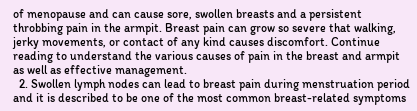of menopause and can cause sore, swollen breasts and a persistent throbbing pain in the armpit. Breast pain can grow so severe that walking, jerky movements, or contact of any kind causes discomfort. Continue reading to understand the various causes of pain in the breast and armpit as well as effective management.
  2. Swollen lymph nodes can lead to breast pain during menstruation period and it is described to be one of the most common breast-related symptoms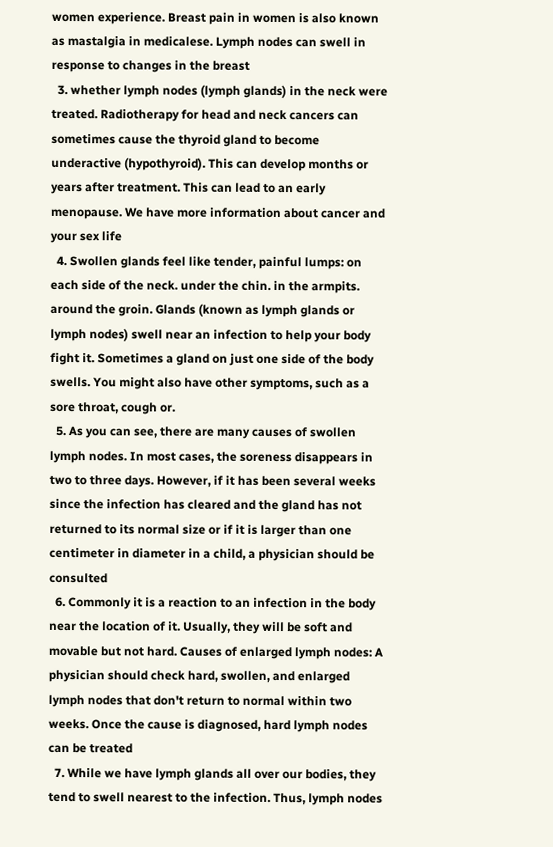women experience. Breast pain in women is also known as mastalgia in medicalese. Lymph nodes can swell in response to changes in the breast
  3. whether lymph nodes (lymph glands) in the neck were treated. Radiotherapy for head and neck cancers can sometimes cause the thyroid gland to become underactive (hypothyroid). This can develop months or years after treatment. This can lead to an early menopause. We have more information about cancer and your sex life
  4. Swollen glands feel like tender, painful lumps: on each side of the neck. under the chin. in the armpits. around the groin. Glands (known as lymph glands or lymph nodes) swell near an infection to help your body fight it. Sometimes a gland on just one side of the body swells. You might also have other symptoms, such as a sore throat, cough or.
  5. As you can see, there are many causes of swollen lymph nodes. In most cases, the soreness disappears in two to three days. However, if it has been several weeks since the infection has cleared and the gland has not returned to its normal size or if it is larger than one centimeter in diameter in a child, a physician should be consulted
  6. Commonly it is a reaction to an infection in the body near the location of it. Usually, they will be soft and movable but not hard. Causes of enlarged lymph nodes: A physician should check hard, swollen, and enlarged lymph nodes that don't return to normal within two weeks. Once the cause is diagnosed, hard lymph nodes can be treated
  7. While we have lymph glands all over our bodies, they tend to swell nearest to the infection. Thus, lymph nodes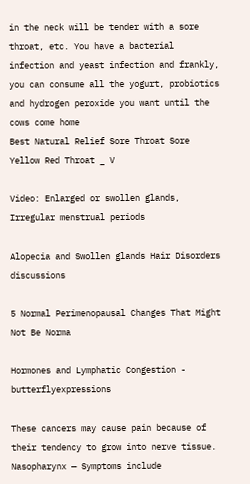in the neck will be tender with a sore throat, etc. You have a bacterial infection and yeast infection and frankly, you can consume all the yogurt, probiotics and hydrogen peroxide you want until the cows come home
Best Natural Relief Sore Throat Sore Yellow Red Throat _ V

Video: Enlarged or swollen glands, Irregular menstrual periods

Alopecia and Swollen glands Hair Disorders discussions

5 Normal Perimenopausal Changes That Might Not Be Norma

Hormones and Lymphatic Congestion - butterflyexpressions

These cancers may cause pain because of their tendency to grow into nerve tissue. Nasopharynx — Symptoms include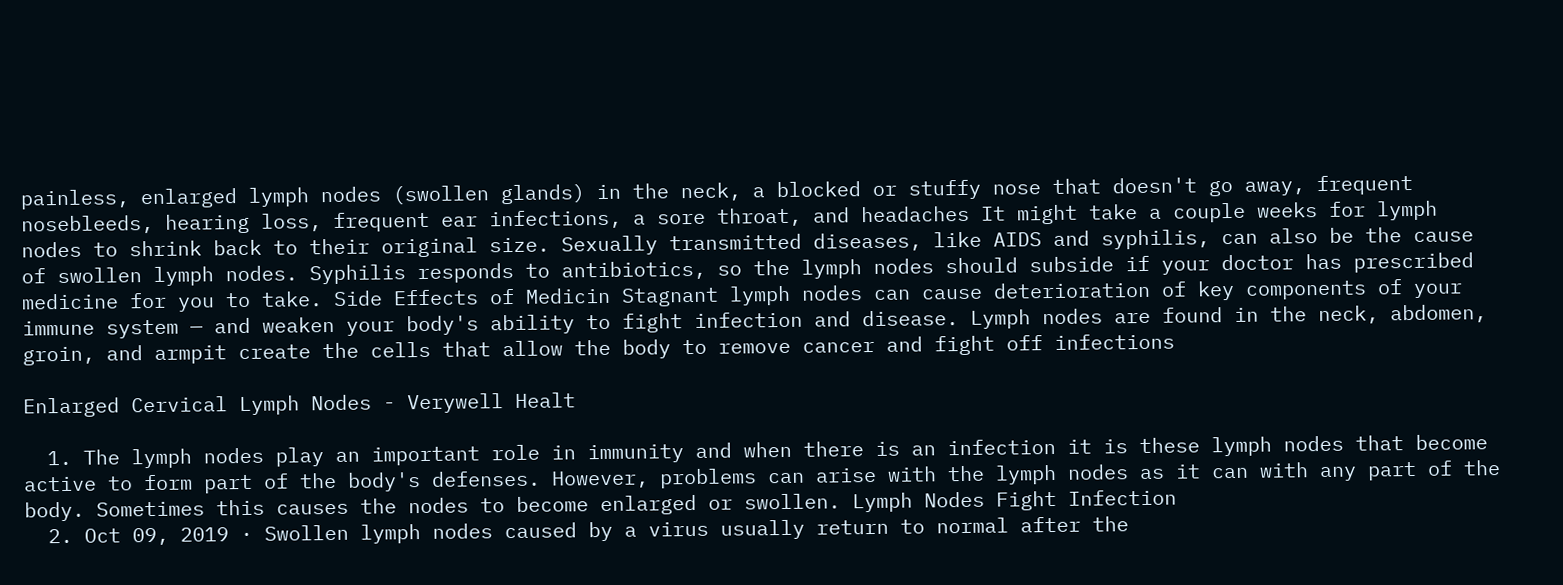painless, enlarged lymph nodes (swollen glands) in the neck, a blocked or stuffy nose that doesn't go away, frequent nosebleeds, hearing loss, frequent ear infections, a sore throat, and headaches It might take a couple weeks for lymph nodes to shrink back to their original size. Sexually transmitted diseases, like AIDS and syphilis, can also be the cause of swollen lymph nodes. Syphilis responds to antibiotics, so the lymph nodes should subside if your doctor has prescribed medicine for you to take. Side Effects of Medicin Stagnant lymph nodes can cause deterioration of key components of your immune system — and weaken your body's ability to fight infection and disease. Lymph nodes are found in the neck, abdomen, groin, and armpit create the cells that allow the body to remove cancer and fight off infections

Enlarged Cervical Lymph Nodes - Verywell Healt

  1. The lymph nodes play an important role in immunity and when there is an infection it is these lymph nodes that become active to form part of the body's defenses. However, problems can arise with the lymph nodes as it can with any part of the body. Sometimes this causes the nodes to become enlarged or swollen. Lymph Nodes Fight Infection
  2. Oct 09, 2019 · Swollen lymph nodes caused by a virus usually return to normal after the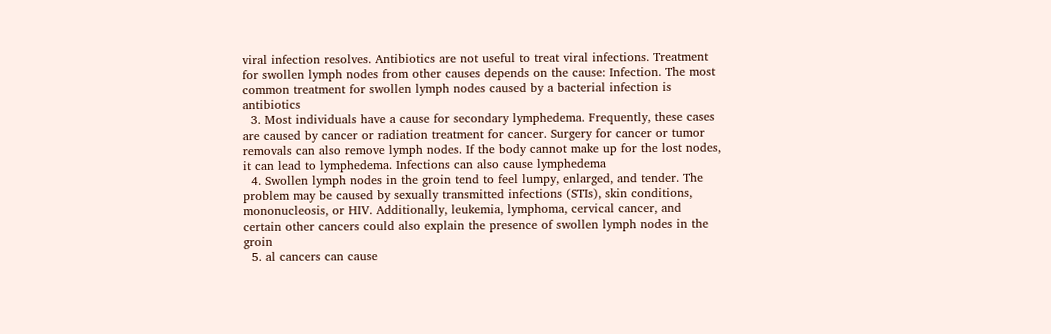viral infection resolves. Antibiotics are not useful to treat viral infections. Treatment for swollen lymph nodes from other causes depends on the cause: Infection. The most common treatment for swollen lymph nodes caused by a bacterial infection is antibiotics
  3. Most individuals have a cause for secondary lymphedema. Frequently, these cases are caused by cancer or radiation treatment for cancer. Surgery for cancer or tumor removals can also remove lymph nodes. If the body cannot make up for the lost nodes, it can lead to lymphedema. Infections can also cause lymphedema
  4. Swollen lymph nodes in the groin tend to feel lumpy, enlarged, and tender. The problem may be caused by sexually transmitted infections (STIs), skin conditions, mononucleosis, or HIV. Additionally, leukemia, lymphoma, cervical cancer, and certain other cancers could also explain the presence of swollen lymph nodes in the groin
  5. al cancers can cause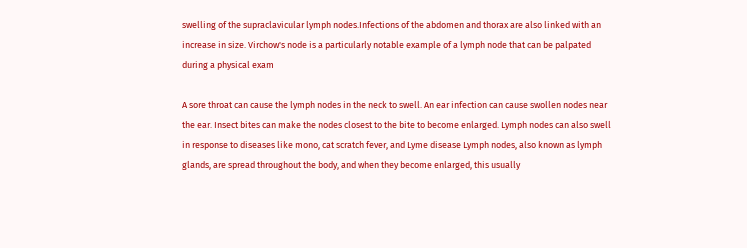swelling of the supraclavicular lymph nodes.Infections of the abdomen and thorax are also linked with an increase in size. Virchow's node is a particularly notable example of a lymph node that can be palpated during a physical exam

A sore throat can cause the lymph nodes in the neck to swell. An ear infection can cause swollen nodes near the ear. Insect bites can make the nodes closest to the bite to become enlarged. Lymph nodes can also swell in response to diseases like mono, cat scratch fever, and Lyme disease Lymph nodes, also known as lymph glands, are spread throughout the body, and when they become enlarged, this usually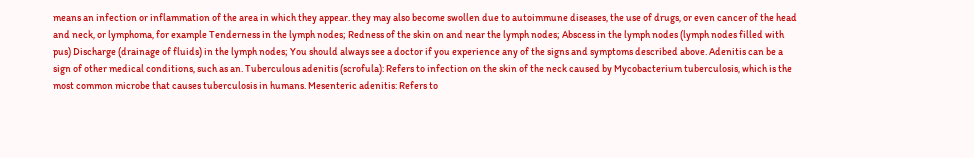means an infection or inflammation of the area in which they appear. they may also become swollen due to autoimmune diseases, the use of drugs, or even cancer of the head and neck, or lymphoma, for example Tenderness in the lymph nodes; Redness of the skin on and near the lymph nodes; Abscess in the lymph nodes (lymph nodes filled with pus) Discharge (drainage of fluids) in the lymph nodes; You should always see a doctor if you experience any of the signs and symptoms described above. Adenitis can be a sign of other medical conditions, such as an. Tuberculous adenitis (scrofula): Refers to infection on the skin of the neck caused by Mycobacterium tuberculosis, which is the most common microbe that causes tuberculosis in humans. Mesenteric adenitis: Refers to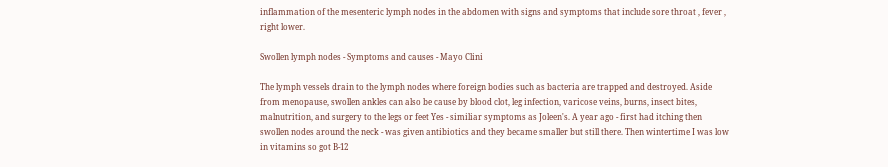inflammation of the mesenteric lymph nodes in the abdomen with signs and symptoms that include sore throat , fever , right lower.

Swollen lymph nodes - Symptoms and causes - Mayo Clini

The lymph vessels drain to the lymph nodes where foreign bodies such as bacteria are trapped and destroyed. Aside from menopause, swollen ankles can also be cause by blood clot, leg infection, varicose veins, burns, insect bites, malnutrition, and surgery to the legs or feet Yes - similiar symptoms as Joleen's. A year ago - first had itching then swollen nodes around the neck - was given antibiotics and they became smaller but still there. Then wintertime I was low in vitamins so got B-12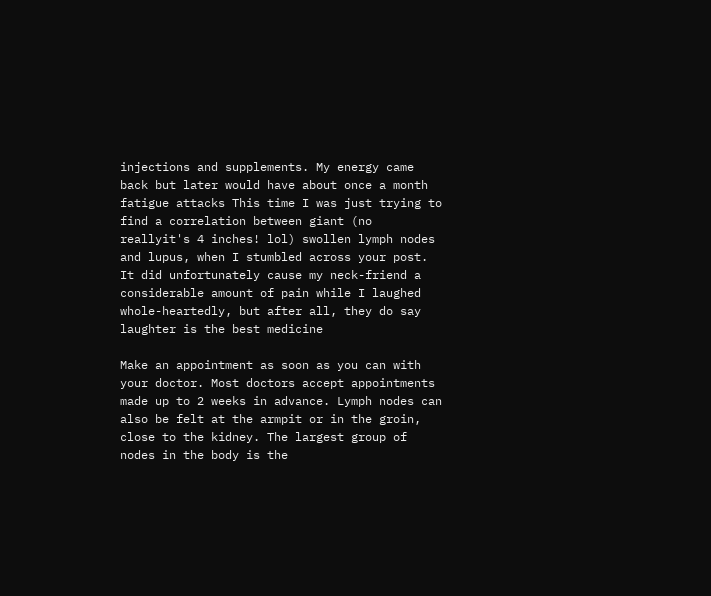injections and supplements. My energy came back but later would have about once a month fatigue attacks This time I was just trying to find a correlation between giant (no reallyit's 4 inches! lol) swollen lymph nodes and lupus, when I stumbled across your post. It did unfortunately cause my neck-friend a considerable amount of pain while I laughed whole-heartedly, but after all, they do say laughter is the best medicine

Make an appointment as soon as you can with your doctor. Most doctors accept appointments made up to 2 weeks in advance. Lymph nodes can also be felt at the armpit or in the groin, close to the kidney. The largest group of nodes in the body is the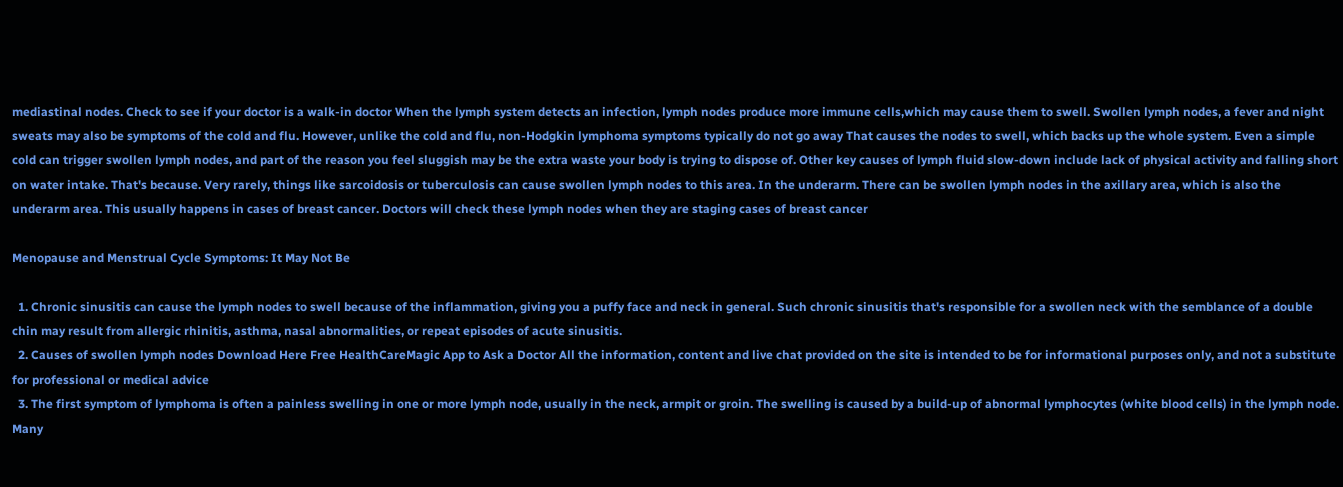mediastinal nodes. Check to see if your doctor is a walk-in doctor When the lymph system detects an infection, lymph nodes produce more immune cells,which may cause them to swell. Swollen lymph nodes, a fever and night sweats may also be symptoms of the cold and flu. However, unlike the cold and flu, non-Hodgkin lymphoma symptoms typically do not go away That causes the nodes to swell, which backs up the whole system. Even a simple cold can trigger swollen lymph nodes, and part of the reason you feel sluggish may be the extra waste your body is trying to dispose of. Other key causes of lymph fluid slow-down include lack of physical activity and falling short on water intake. That's because. Very rarely, things like sarcoidosis or tuberculosis can cause swollen lymph nodes to this area. In the underarm. There can be swollen lymph nodes in the axillary area, which is also the underarm area. This usually happens in cases of breast cancer. Doctors will check these lymph nodes when they are staging cases of breast cancer

Menopause and Menstrual Cycle Symptoms: It May Not Be

  1. Chronic sinusitis can cause the lymph nodes to swell because of the inflammation, giving you a puffy face and neck in general. Such chronic sinusitis that's responsible for a swollen neck with the semblance of a double chin may result from allergic rhinitis, asthma, nasal abnormalities, or repeat episodes of acute sinusitis.
  2. Causes of swollen lymph nodes Download Here Free HealthCareMagic App to Ask a Doctor All the information, content and live chat provided on the site is intended to be for informational purposes only, and not a substitute for professional or medical advice
  3. The first symptom of lymphoma is often a painless swelling in one or more lymph node, usually in the neck, armpit or groin. The swelling is caused by a build-up of abnormal lymphocytes (white blood cells) in the lymph node. Many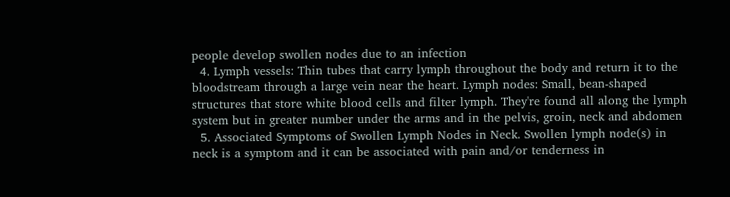people develop swollen nodes due to an infection
  4. Lymph vessels: Thin tubes that carry lymph throughout the body and return it to the bloodstream through a large vein near the heart. Lymph nodes: Small, bean-shaped structures that store white blood cells and filter lymph. They're found all along the lymph system but in greater number under the arms and in the pelvis, groin, neck and abdomen
  5. Associated Symptoms of Swollen Lymph Nodes in Neck. Swollen lymph node(s) in neck is a symptom and it can be associated with pain and/or tenderness in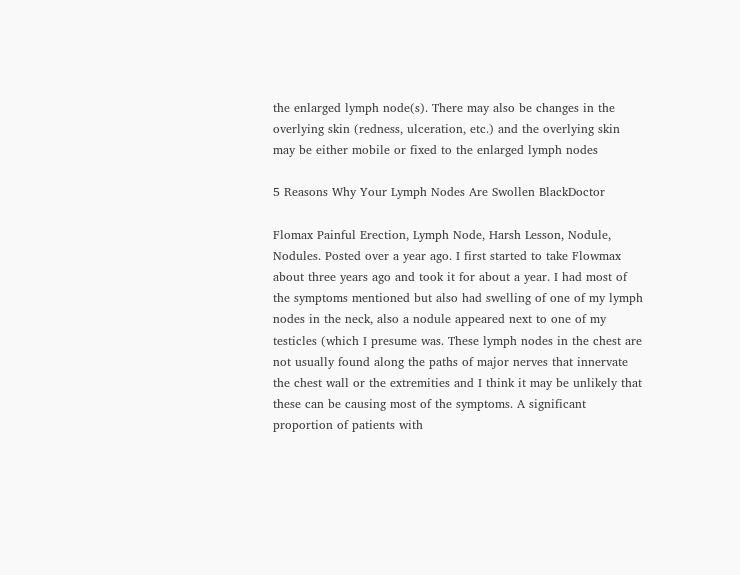the enlarged lymph node(s). There may also be changes in the overlying skin (redness, ulceration, etc.) and the overlying skin may be either mobile or fixed to the enlarged lymph nodes

5 Reasons Why Your Lymph Nodes Are Swollen BlackDoctor

Flomax Painful Erection, Lymph Node, Harsh Lesson, Nodule, Nodules. Posted over a year ago. I first started to take Flowmax about three years ago and took it for about a year. I had most of the symptoms mentioned but also had swelling of one of my lymph nodes in the neck, also a nodule appeared next to one of my testicles (which I presume was. These lymph nodes in the chest are not usually found along the paths of major nerves that innervate the chest wall or the extremities and I think it may be unlikely that these can be causing most of the symptoms. A significant proportion of patients with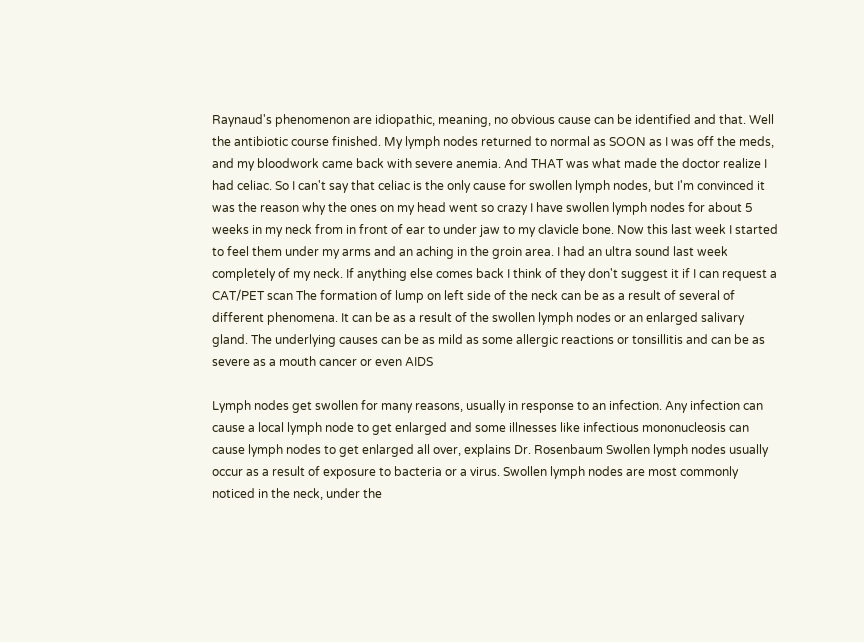Raynaud's phenomenon are idiopathic, meaning, no obvious cause can be identified and that. Well the antibiotic course finished. My lymph nodes returned to normal as SOON as I was off the meds, and my bloodwork came back with severe anemia. And THAT was what made the doctor realize I had celiac. So I can't say that celiac is the only cause for swollen lymph nodes, but I'm convinced it was the reason why the ones on my head went so crazy I have swollen lymph nodes for about 5 weeks in my neck from in front of ear to under jaw to my clavicle bone. Now this last week I started to feel them under my arms and an aching in the groin area. I had an ultra sound last week completely of my neck. If anything else comes back I think of they don't suggest it if I can request a CAT/PET scan The formation of lump on left side of the neck can be as a result of several of different phenomena. It can be as a result of the swollen lymph nodes or an enlarged salivary gland. The underlying causes can be as mild as some allergic reactions or tonsillitis and can be as severe as a mouth cancer or even AIDS

Lymph nodes get swollen for many reasons, usually in response to an infection. Any infection can cause a local lymph node to get enlarged and some illnesses like infectious mononucleosis can cause lymph nodes to get enlarged all over, explains Dr. Rosenbaum Swollen lymph nodes usually occur as a result of exposure to bacteria or a virus. Swollen lymph nodes are most commonly noticed in the neck, under the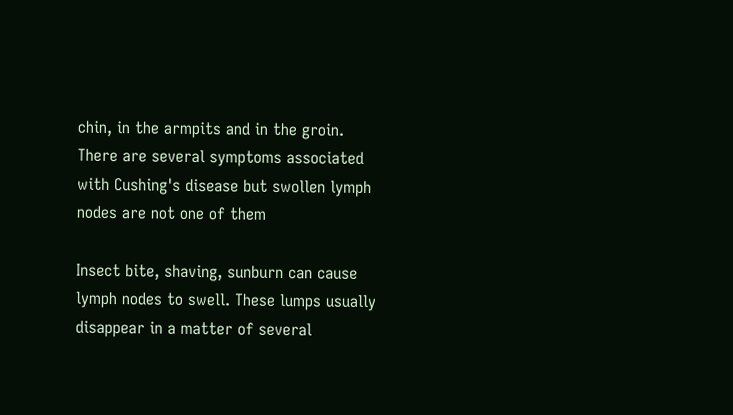chin, in the armpits and in the groin. There are several symptoms associated with Cushing's disease but swollen lymph nodes are not one of them

Insect bite, shaving, sunburn can cause lymph nodes to swell. These lumps usually disappear in a matter of several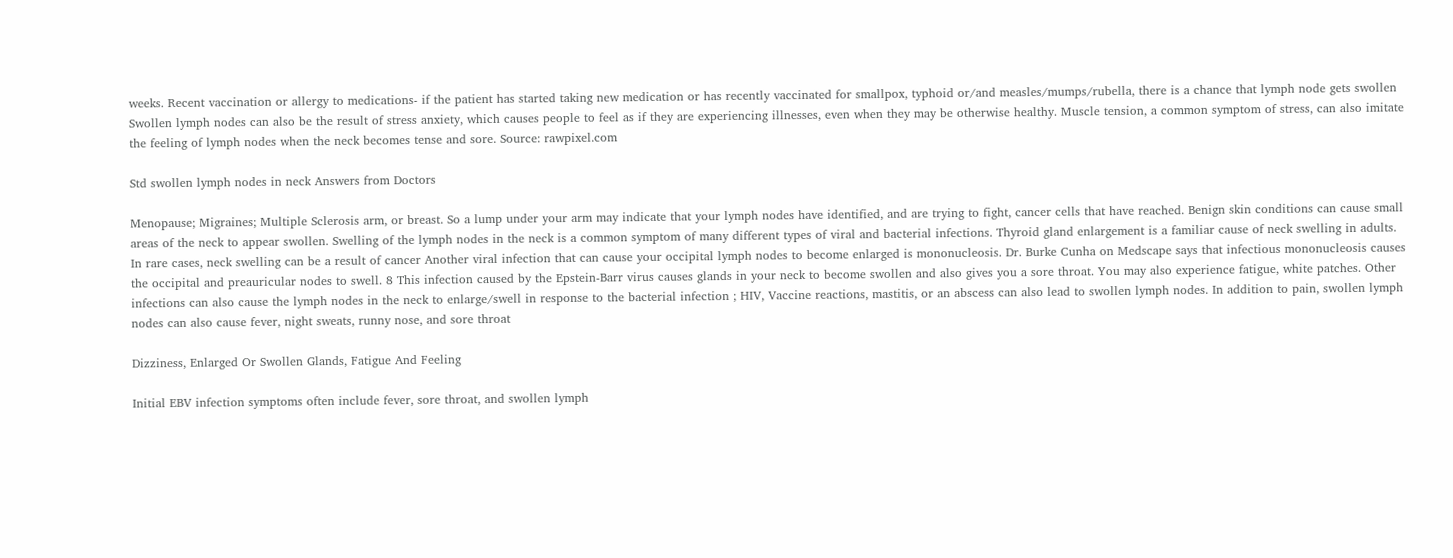weeks. Recent vaccination or allergy to medications- if the patient has started taking new medication or has recently vaccinated for smallpox, typhoid or/and measles/mumps/rubella, there is a chance that lymph node gets swollen Swollen lymph nodes can also be the result of stress anxiety, which causes people to feel as if they are experiencing illnesses, even when they may be otherwise healthy. Muscle tension, a common symptom of stress, can also imitate the feeling of lymph nodes when the neck becomes tense and sore. Source: rawpixel.com

Std swollen lymph nodes in neck Answers from Doctors

Menopause; Migraines; Multiple Sclerosis arm, or breast. So a lump under your arm may indicate that your lymph nodes have identified, and are trying to fight, cancer cells that have reached. Benign skin conditions can cause small areas of the neck to appear swollen. Swelling of the lymph nodes in the neck is a common symptom of many different types of viral and bacterial infections. Thyroid gland enlargement is a familiar cause of neck swelling in adults. In rare cases, neck swelling can be a result of cancer Another viral infection that can cause your occipital lymph nodes to become enlarged is mononucleosis. Dr. Burke Cunha on Medscape says that infectious mononucleosis causes the occipital and preauricular nodes to swell. 8 This infection caused by the Epstein-Barr virus causes glands in your neck to become swollen and also gives you a sore throat. You may also experience fatigue, white patches. Other infections can also cause the lymph nodes in the neck to enlarge/swell in response to the bacterial infection ; HIV, Vaccine reactions, mastitis, or an abscess can also lead to swollen lymph nodes. In addition to pain, swollen lymph nodes can also cause fever, night sweats, runny nose, and sore throat

Dizziness, Enlarged Or Swollen Glands, Fatigue And Feeling

Initial EBV infection symptoms often include fever, sore throat, and swollen lymph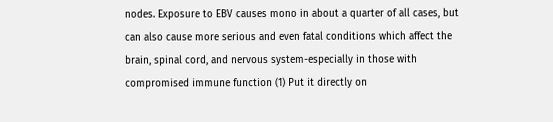nodes. Exposure to EBV causes mono in about a quarter of all cases, but can also cause more serious and even fatal conditions which affect the brain, spinal cord, and nervous system-especially in those with compromised immune function (1) Put it directly on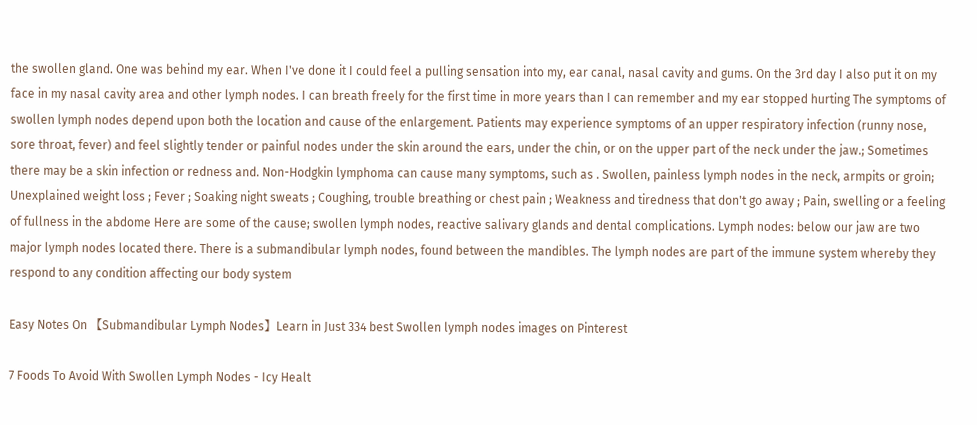the swollen gland. One was behind my ear. When I've done it I could feel a pulling sensation into my, ear canal, nasal cavity and gums. On the 3rd day I also put it on my face in my nasal cavity area and other lymph nodes. I can breath freely for the first time in more years than I can remember and my ear stopped hurting The symptoms of swollen lymph nodes depend upon both the location and cause of the enlargement. Patients may experience symptoms of an upper respiratory infection (runny nose, sore throat, fever) and feel slightly tender or painful nodes under the skin around the ears, under the chin, or on the upper part of the neck under the jaw.; Sometimes there may be a skin infection or redness and. Non-Hodgkin lymphoma can cause many symptoms, such as . Swollen, painless lymph nodes in the neck, armpits or groin; Unexplained weight loss ; Fever ; Soaking night sweats ; Coughing, trouble breathing or chest pain ; Weakness and tiredness that don't go away ; Pain, swelling or a feeling of fullness in the abdome Here are some of the cause; swollen lymph nodes, reactive salivary glands and dental complications. Lymph nodes: below our jaw are two major lymph nodes located there. There is a submandibular lymph nodes, found between the mandibles. The lymph nodes are part of the immune system whereby they respond to any condition affecting our body system

Easy Notes On 【Submandibular Lymph Nodes】Learn in Just 334 best Swollen lymph nodes images on Pinterest

7 Foods To Avoid With Swollen Lymph Nodes - Icy Healt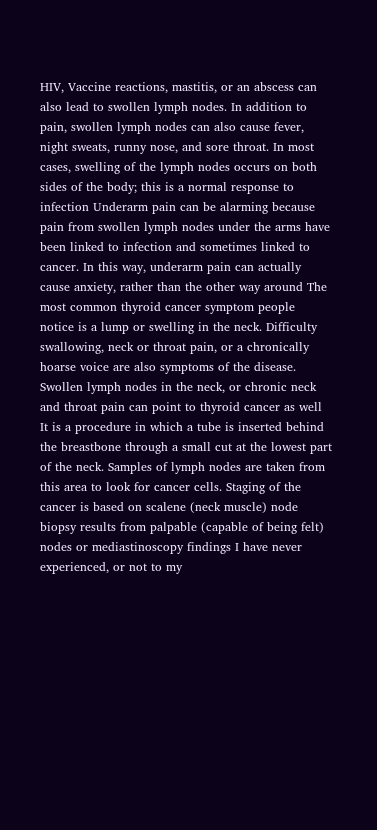HIV, Vaccine reactions, mastitis, or an abscess can also lead to swollen lymph nodes. In addition to pain, swollen lymph nodes can also cause fever, night sweats, runny nose, and sore throat. In most cases, swelling of the lymph nodes occurs on both sides of the body; this is a normal response to infection Underarm pain can be alarming because pain from swollen lymph nodes under the arms have been linked to infection and sometimes linked to cancer. In this way, underarm pain can actually cause anxiety, rather than the other way around The most common thyroid cancer symptom people notice is a lump or swelling in the neck. Difficulty swallowing, neck or throat pain, or a chronically hoarse voice are also symptoms of the disease. Swollen lymph nodes in the neck, or chronic neck and throat pain can point to thyroid cancer as well It is a procedure in which a tube is inserted behind the breastbone through a small cut at the lowest part of the neck. Samples of lymph nodes are taken from this area to look for cancer cells. Staging of the cancer is based on scalene (neck muscle) node biopsy results from palpable (capable of being felt) nodes or mediastinoscopy findings I have never experienced, or not to my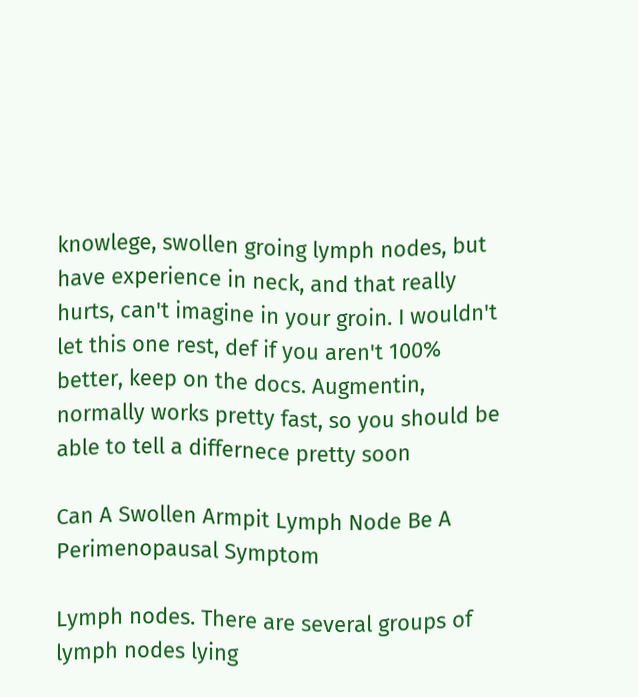knowlege, swollen groing lymph nodes, but have experience in neck, and that really hurts, can't imagine in your groin. I wouldn't let this one rest, def if you aren't 100% better, keep on the docs. Augmentin, normally works pretty fast, so you should be able to tell a differnece pretty soon

Can A Swollen Armpit Lymph Node Be A Perimenopausal Symptom

Lymph nodes. There are several groups of lymph nodes lying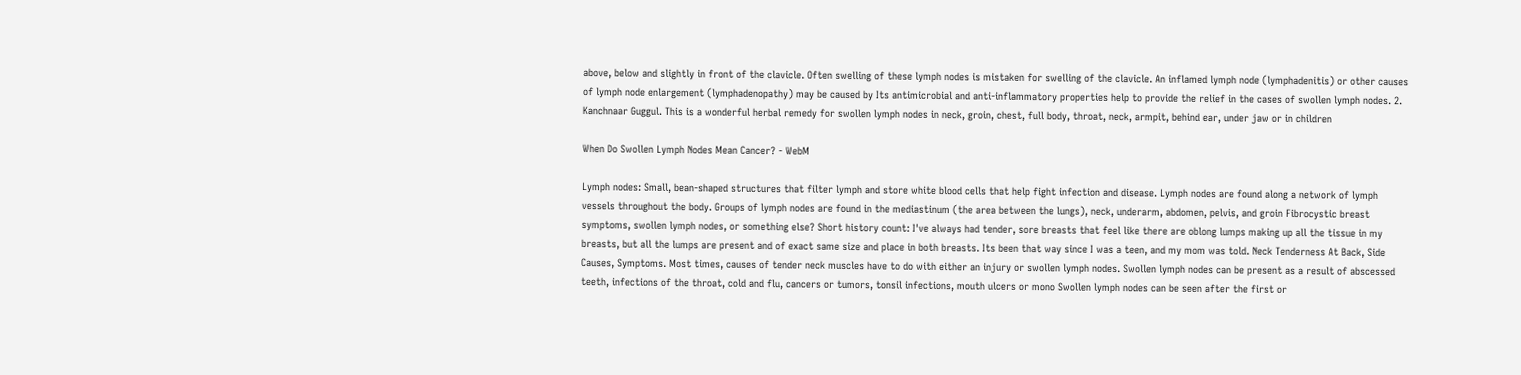above, below and slightly in front of the clavicle. Often swelling of these lymph nodes is mistaken for swelling of the clavicle. An inflamed lymph node (lymphadenitis) or other causes of lymph node enlargement (lymphadenopathy) may be caused by Its antimicrobial and anti-inflammatory properties help to provide the relief in the cases of swollen lymph nodes. 2. Kanchnaar Guggul. This is a wonderful herbal remedy for swollen lymph nodes in neck, groin, chest, full body, throat, neck, armpit, behind ear, under jaw or in children

When Do Swollen Lymph Nodes Mean Cancer? - WebM

Lymph nodes: Small, bean-shaped structures that filter lymph and store white blood cells that help fight infection and disease. Lymph nodes are found along a network of lymph vessels throughout the body. Groups of lymph nodes are found in the mediastinum (the area between the lungs), neck, underarm, abdomen, pelvis, and groin Fibrocystic breast symptoms, swollen lymph nodes, or something else? Short history count: I've always had tender, sore breasts that feel like there are oblong lumps making up all the tissue in my breasts, but all the lumps are present and of exact same size and place in both breasts. Its been that way since I was a teen, and my mom was told. Neck Tenderness At Back, Side Causes, Symptoms. Most times, causes of tender neck muscles have to do with either an injury or swollen lymph nodes. Swollen lymph nodes can be present as a result of abscessed teeth, infections of the throat, cold and flu, cancers or tumors, tonsil infections, mouth ulcers or mono Swollen lymph nodes can be seen after the first or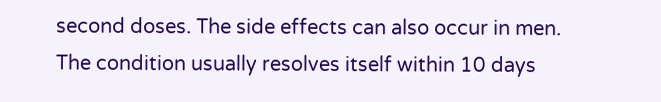second doses. The side effects can also occur in men. The condition usually resolves itself within 10 days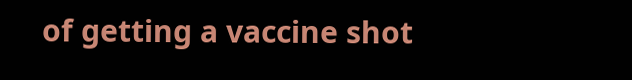of getting a vaccine shot